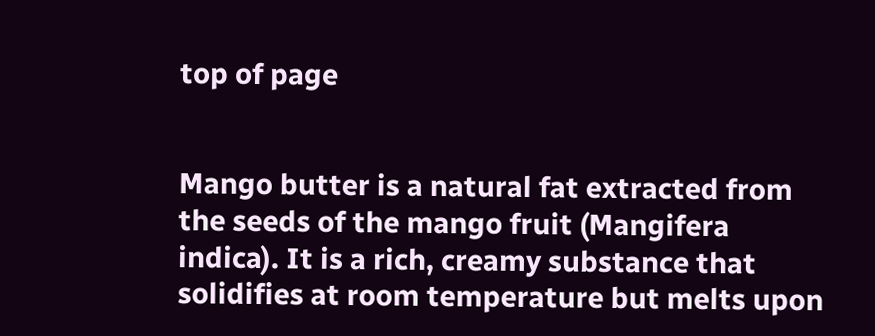top of page


Mango butter is a natural fat extracted from the seeds of the mango fruit (Mangifera indica). It is a rich, creamy substance that solidifies at room temperature but melts upon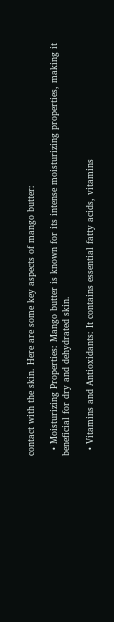contact with the skin. Here are some key aspects of mango butter:

  • Moisturizing Properties: Mango butter is known for its intense moisturizing properties, making it beneficial for dry and dehydrated skin.

  • Vitamins and Antioxidants: It contains essential fatty acids, vitamins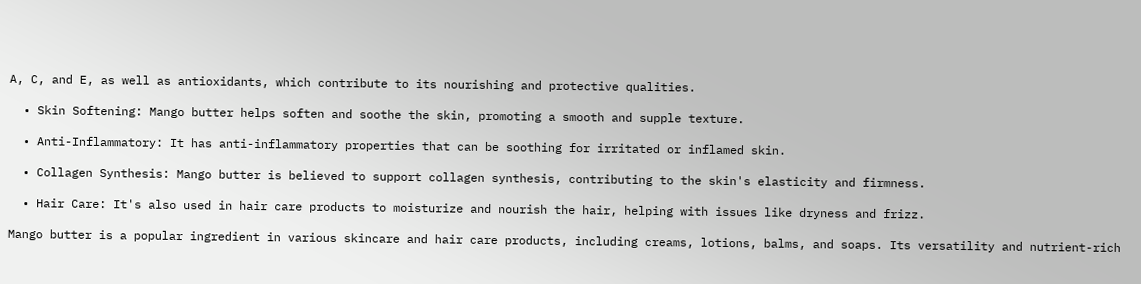A, C, and E, as well as antioxidants, which contribute to its nourishing and protective qualities.

  • Skin Softening: Mango butter helps soften and soothe the skin, promoting a smooth and supple texture.

  • Anti-Inflammatory: It has anti-inflammatory properties that can be soothing for irritated or inflamed skin.

  • Collagen Synthesis: Mango butter is believed to support collagen synthesis, contributing to the skin's elasticity and firmness.

  • Hair Care: It's also used in hair care products to moisturize and nourish the hair, helping with issues like dryness and frizz.

Mango butter is a popular ingredient in various skincare and hair care products, including creams, lotions, balms, and soaps. Its versatility and nutrient-rich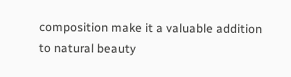composition make it a valuable addition to natural beauty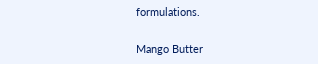formulations.

Mango Butter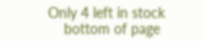Only 4 left in stock
    bottom of page